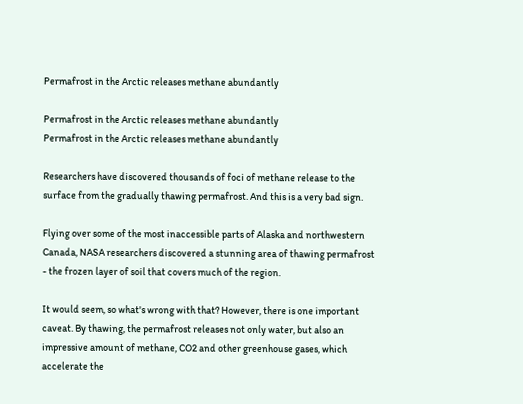Permafrost in the Arctic releases methane abundantly

Permafrost in the Arctic releases methane abundantly
Permafrost in the Arctic releases methane abundantly

Researchers have discovered thousands of foci of methane release to the surface from the gradually thawing permafrost. And this is a very bad sign.

Flying over some of the most inaccessible parts of Alaska and northwestern Canada, NASA researchers discovered a stunning area of thawing permafrost - the frozen layer of soil that covers much of the region.

It would seem, so what's wrong with that? However, there is one important caveat. By thawing, the permafrost releases not only water, but also an impressive amount of methane, CO2 and other greenhouse gases, which accelerate the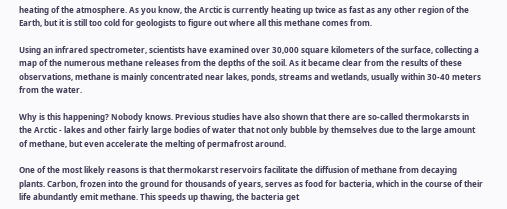heating of the atmosphere. As you know, the Arctic is currently heating up twice as fast as any other region of the Earth, but it is still too cold for geologists to figure out where all this methane comes from.

Using an infrared spectrometer, scientists have examined over 30,000 square kilometers of the surface, collecting a map of the numerous methane releases from the depths of the soil. As it became clear from the results of these observations, methane is mainly concentrated near lakes, ponds, streams and wetlands, usually within 30-40 meters from the water.

Why is this happening? Nobody knows. Previous studies have also shown that there are so-called thermokarsts in the Arctic - lakes and other fairly large bodies of water that not only bubble by themselves due to the large amount of methane, but even accelerate the melting of permafrost around.

One of the most likely reasons is that thermokarst reservoirs facilitate the diffusion of methane from decaying plants. Carbon, frozen into the ground for thousands of years, serves as food for bacteria, which in the course of their life abundantly emit methane. This speeds up thawing, the bacteria get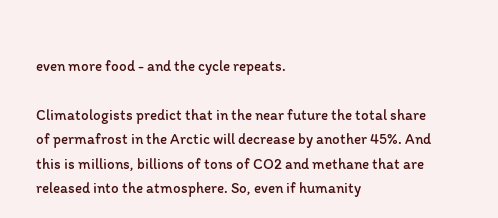even more food - and the cycle repeats.

Climatologists predict that in the near future the total share of permafrost in the Arctic will decrease by another 45%. And this is millions, billions of tons of CO2 and methane that are released into the atmosphere. So, even if humanity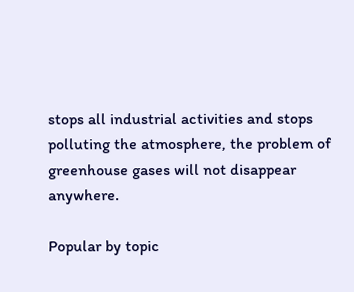stops all industrial activities and stops polluting the atmosphere, the problem of greenhouse gases will not disappear anywhere.

Popular by topic